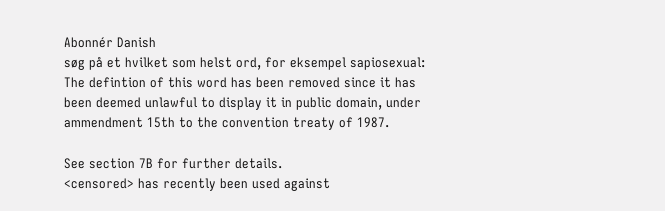Abonnér Danish
søg på et hvilket som helst ord, for eksempel sapiosexual:
The defintion of this word has been removed since it has been deemed unlawful to display it in public domain, under ammendment 15th to the convention treaty of 1987.

See section 7B for further details.
<censored> has recently been used against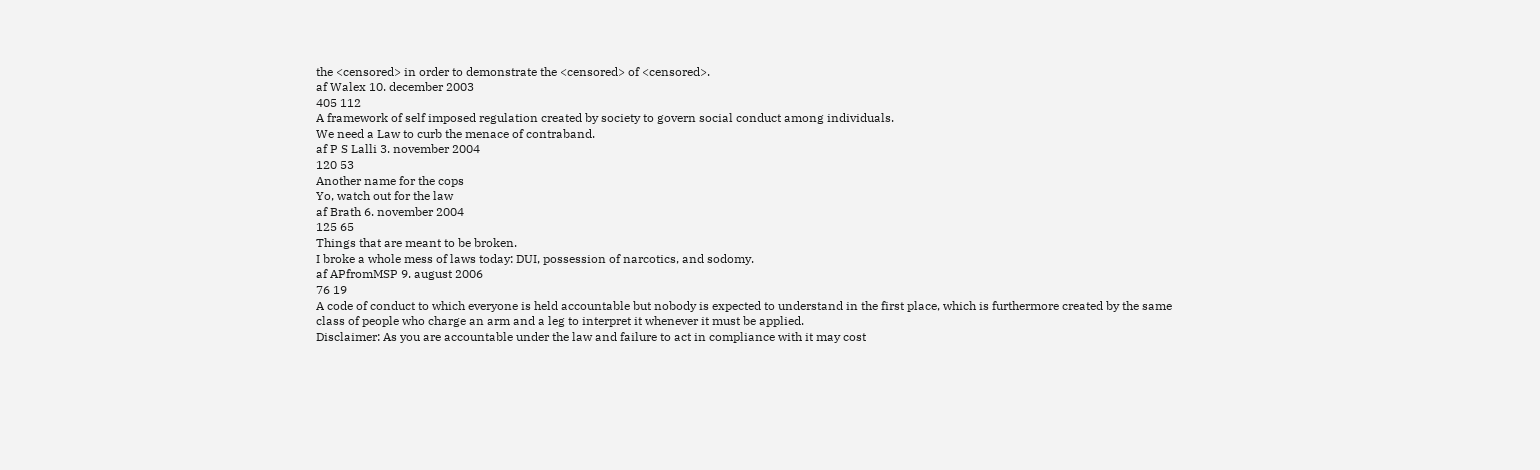the <censored> in order to demonstrate the <censored> of <censored>.
af Walex 10. december 2003
405 112
A framework of self imposed regulation created by society to govern social conduct among individuals.
We need a Law to curb the menace of contraband.
af P S Lalli 3. november 2004
120 53
Another name for the cops
Yo, watch out for the law
af Brath 6. november 2004
125 65
Things that are meant to be broken.
I broke a whole mess of laws today: DUI, possession of narcotics, and sodomy.
af APfromMSP 9. august 2006
76 19
A code of conduct to which everyone is held accountable but nobody is expected to understand in the first place, which is furthermore created by the same class of people who charge an arm and a leg to interpret it whenever it must be applied.
Disclaimer: As you are accountable under the law and failure to act in compliance with it may cost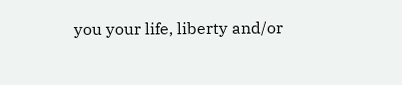you your life, liberty and/or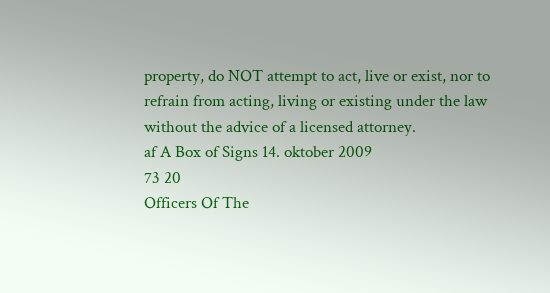property, do NOT attempt to act, live or exist, nor to refrain from acting, living or existing under the law without the advice of a licensed attorney.
af A Box of Signs 14. oktober 2009
73 20
Officers Of The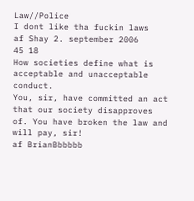Law//Police
I dont like tha fuckin laws
af Shay 2. september 2006
45 18
How societies define what is acceptable and unacceptable conduct.
You, sir, have committed an act that our society disapproves of. You have broken the law and will pay, sir!
af BrianBbbbbb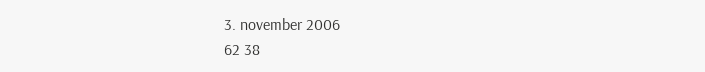3. november 2006
62 38